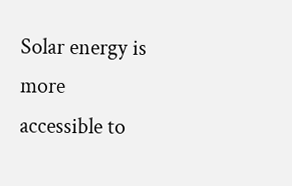Solar energy is more accessible to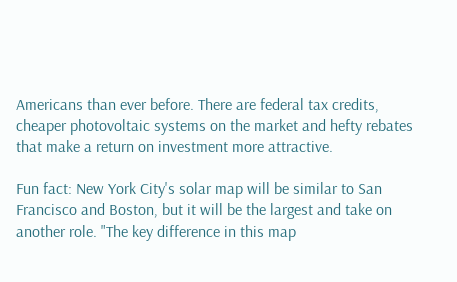Americans than ever before. There are federal tax credits, cheaper photovoltaic systems on the market and hefty rebates that make a return on investment more attractive.

Fun fact: New York City's solar map will be similar to San Francisco and Boston, but it will be the largest and take on another role. "The key difference in this map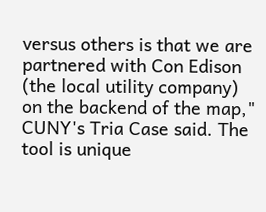versus others is that we are partnered with Con Edison (the local utility company) on the backend of the map," CUNY's Tria Case said. The tool is unique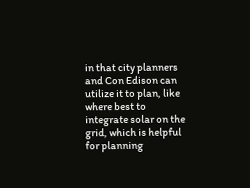in that city planners and Con Edison can utilize it to plan, like where best to integrate solar on the grid, which is helpful for planning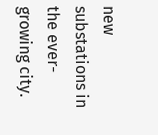new substations in the ever-growing city.